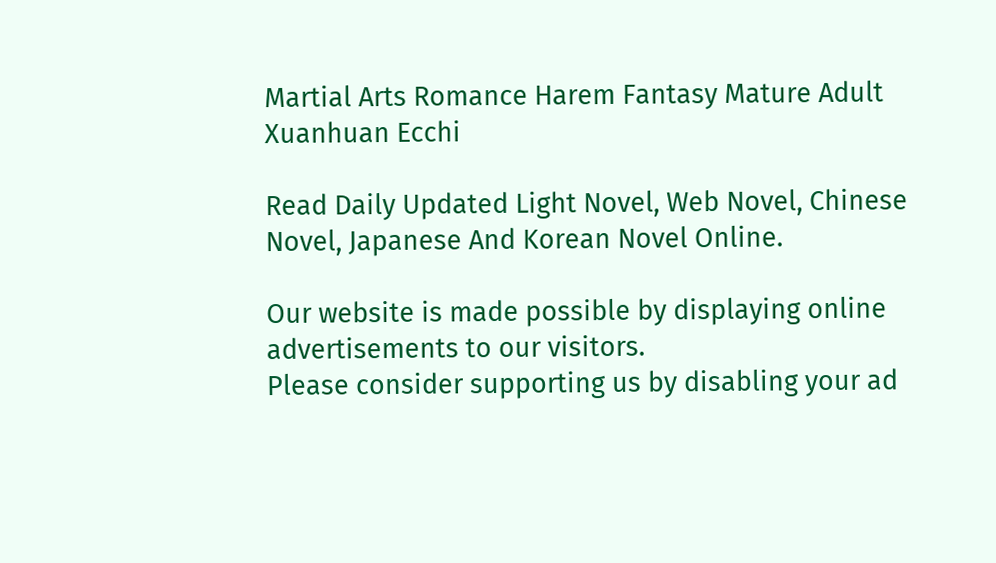Martial Arts Romance Harem Fantasy Mature Adult Xuanhuan Ecchi

Read Daily Updated Light Novel, Web Novel, Chinese Novel, Japanese And Korean Novel Online.

Our website is made possible by displaying online advertisements to our visitors.
Please consider supporting us by disabling your ad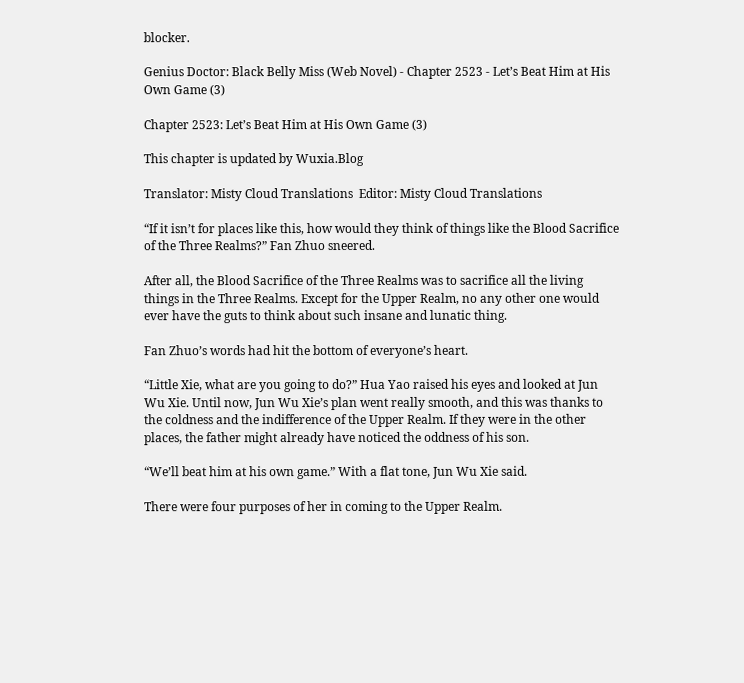blocker.

Genius Doctor: Black Belly Miss (Web Novel) - Chapter 2523 - Let’s Beat Him at His Own Game (3)

Chapter 2523: Let’s Beat Him at His Own Game (3)

This chapter is updated by Wuxia.Blog

Translator: Misty Cloud Translations  Editor: Misty Cloud Translations

“If it isn’t for places like this, how would they think of things like the Blood Sacrifice of the Three Realms?” Fan Zhuo sneered.

After all, the Blood Sacrifice of the Three Realms was to sacrifice all the living things in the Three Realms. Except for the Upper Realm, no any other one would ever have the guts to think about such insane and lunatic thing.

Fan Zhuo’s words had hit the bottom of everyone’s heart.

“Little Xie, what are you going to do?” Hua Yao raised his eyes and looked at Jun Wu Xie. Until now, Jun Wu Xie’s plan went really smooth, and this was thanks to the coldness and the indifference of the Upper Realm. If they were in the other places, the father might already have noticed the oddness of his son.

“We’ll beat him at his own game.” With a flat tone, Jun Wu Xie said.

There were four purposes of her in coming to the Upper Realm.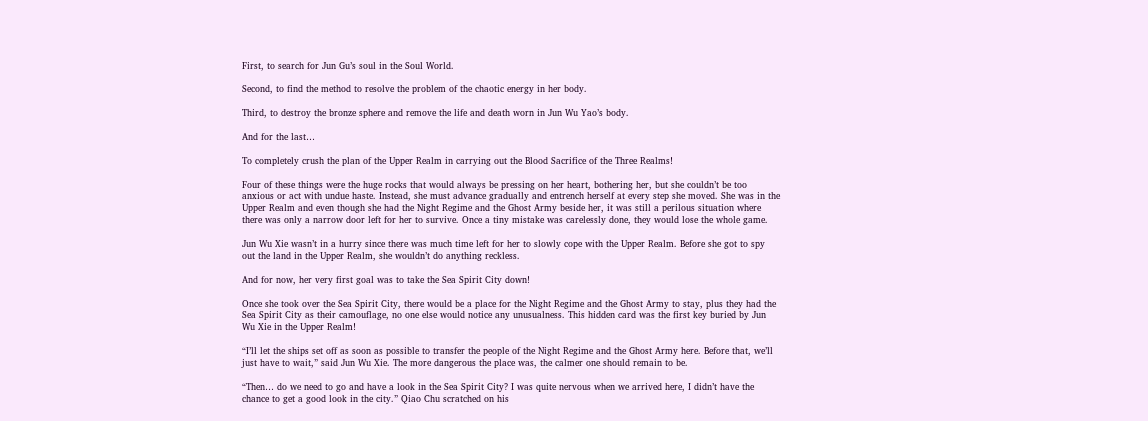First, to search for Jun Gu’s soul in the Soul World.

Second, to find the method to resolve the problem of the chaotic energy in her body.

Third, to destroy the bronze sphere and remove the life and death worn in Jun Wu Yao’s body.

And for the last…

To completely crush the plan of the Upper Realm in carrying out the Blood Sacrifice of the Three Realms!

Four of these things were the huge rocks that would always be pressing on her heart, bothering her, but she couldn’t be too anxious or act with undue haste. Instead, she must advance gradually and entrench herself at every step she moved. She was in the Upper Realm and even though she had the Night Regime and the Ghost Army beside her, it was still a perilous situation where there was only a narrow door left for her to survive. Once a tiny mistake was carelessly done, they would lose the whole game.

Jun Wu Xie wasn’t in a hurry since there was much time left for her to slowly cope with the Upper Realm. Before she got to spy out the land in the Upper Realm, she wouldn’t do anything reckless.

And for now, her very first goal was to take the Sea Spirit City down!

Once she took over the Sea Spirit City, there would be a place for the Night Regime and the Ghost Army to stay, plus they had the Sea Spirit City as their camouflage, no one else would notice any unusualness. This hidden card was the first key buried by Jun Wu Xie in the Upper Realm!

“I’ll let the ships set off as soon as possible to transfer the people of the Night Regime and the Ghost Army here. Before that, we’ll just have to wait,” said Jun Wu Xie. The more dangerous the place was, the calmer one should remain to be.

“Then… do we need to go and have a look in the Sea Spirit City? I was quite nervous when we arrived here, I didn’t have the chance to get a good look in the city.” Qiao Chu scratched on his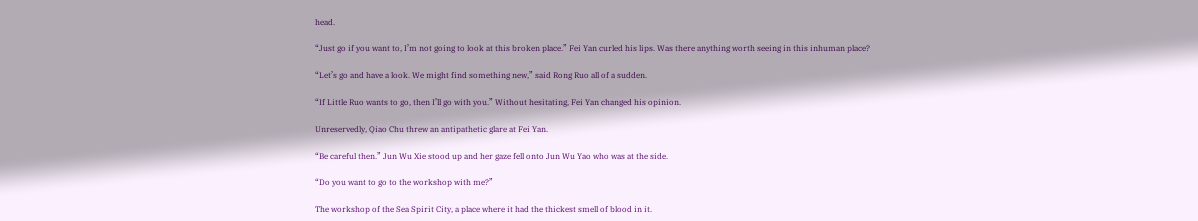head.

“Just go if you want to, I’m not going to look at this broken place.” Fei Yan curled his lips. Was there anything worth seeing in this inhuman place?

“Let’s go and have a look. We might find something new,” said Rong Ruo all of a sudden.

“If Little Ruo wants to go, then I’ll go with you.” Without hesitating, Fei Yan changed his opinion.

Unreservedly, Qiao Chu threw an antipathetic glare at Fei Yan.

“Be careful then.” Jun Wu Xie stood up and her gaze fell onto Jun Wu Yao who was at the side.

“Do you want to go to the workshop with me?”

The workshop of the Sea Spirit City, a place where it had the thickest smell of blood in it.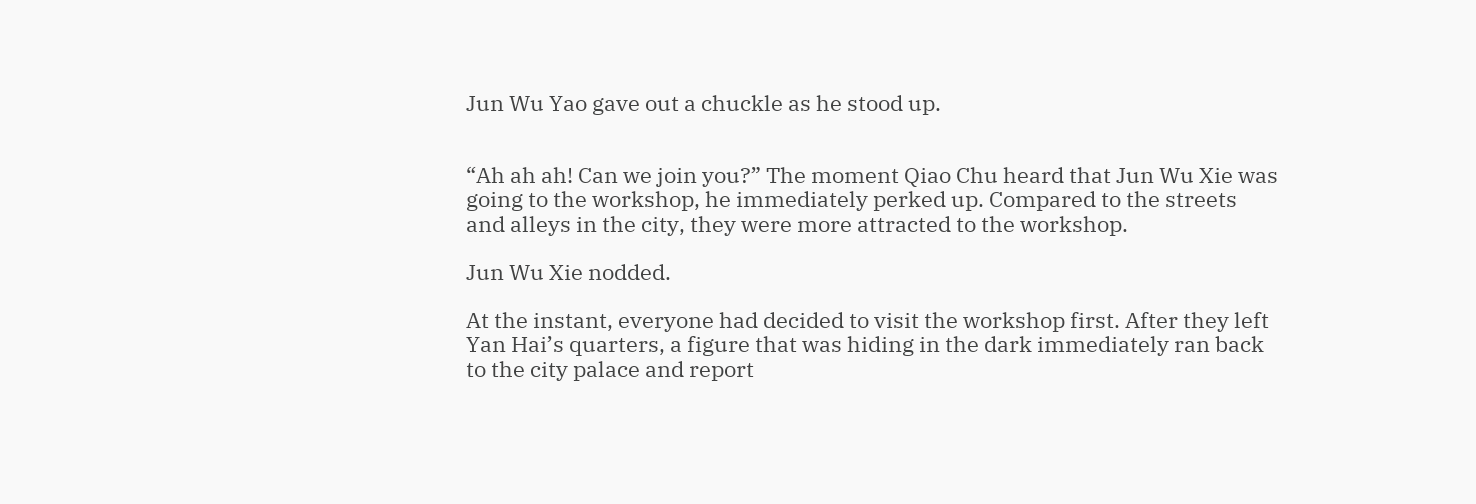Jun Wu Yao gave out a chuckle as he stood up.


“Ah ah ah! Can we join you?” The moment Qiao Chu heard that Jun Wu Xie was going to the workshop, he immediately perked up. Compared to the streets and alleys in the city, they were more attracted to the workshop.

Jun Wu Xie nodded.

At the instant, everyone had decided to visit the workshop first. After they left Yan Hai’s quarters, a figure that was hiding in the dark immediately ran back to the city palace and report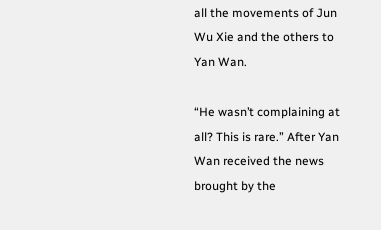all the movements of Jun Wu Xie and the others to Yan Wan.

“He wasn’t complaining at all? This is rare.” After Yan Wan received the news brought by the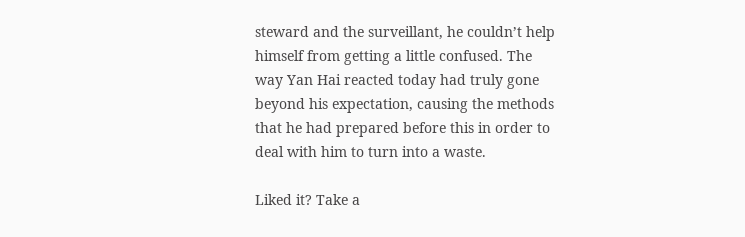steward and the surveillant, he couldn’t help himself from getting a little confused. The way Yan Hai reacted today had truly gone beyond his expectation, causing the methods that he had prepared before this in order to deal with him to turn into a waste.

Liked it? Take a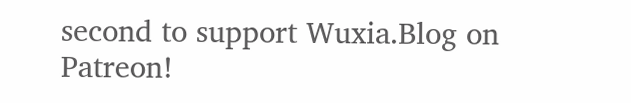second to support Wuxia.Blog on Patreon!